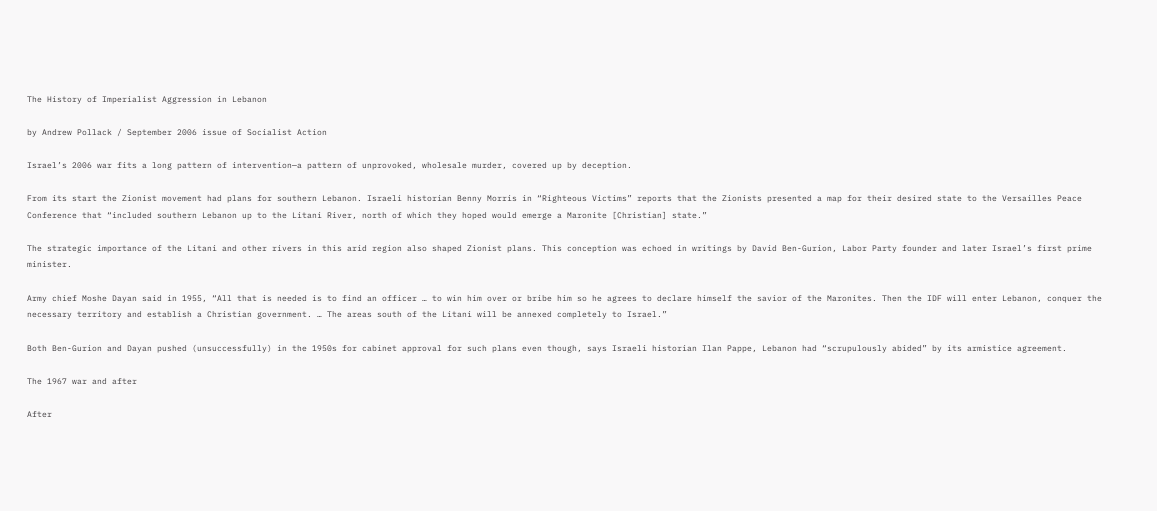The History of Imperialist Aggression in Lebanon

by Andrew Pollack / September 2006 issue of Socialist Action

Israel’s 2006 war fits a long pattern of intervention—a pattern of unprovoked, wholesale murder, covered up by deception.

From its start the Zionist movement had plans for southern Lebanon. Israeli historian Benny Morris in “Righteous Victims” reports that the Zionists presented a map for their desired state to the Versailles Peace Conference that “included southern Lebanon up to the Litani River, north of which they hoped would emerge a Maronite [Christian] state.”

The strategic importance of the Litani and other rivers in this arid region also shaped Zionist plans. This conception was echoed in writings by David Ben-Gurion, Labor Party founder and later Israel’s first prime minister.

Army chief Moshe Dayan said in 1955, “All that is needed is to find an officer … to win him over or bribe him so he agrees to declare himself the savior of the Maronites. Then the IDF will enter Lebanon, conquer the necessary territory and establish a Christian government. … The areas south of the Litani will be annexed completely to Israel.”

Both Ben-Gurion and Dayan pushed (unsuccessfully) in the 1950s for cabinet approval for such plans even though, says Israeli historian Ilan Pappe, Lebanon had “scrupulously abided” by its armistice agreement.

The 1967 war and after

After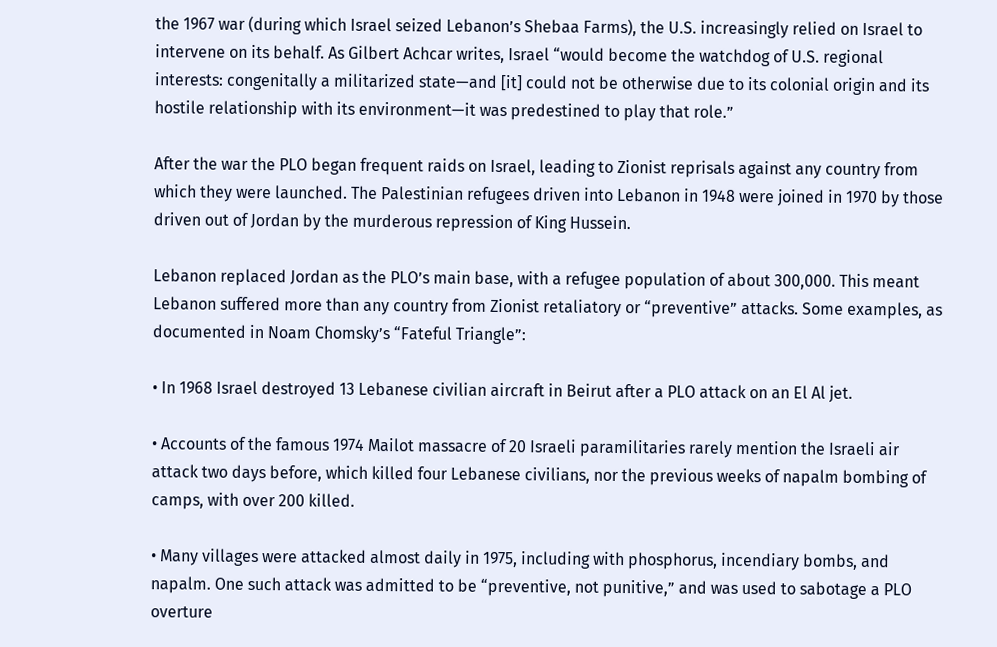the 1967 war (during which Israel seized Lebanon’s Shebaa Farms), the U.S. increasingly relied on Israel to intervene on its behalf. As Gilbert Achcar writes, Israel “would become the watchdog of U.S. regional interests: congenitally a militarized state—and [it] could not be otherwise due to its colonial origin and its hostile relationship with its environment—it was predestined to play that role.”

After the war the PLO began frequent raids on Israel, leading to Zionist reprisals against any country from which they were launched. The Palestinian refugees driven into Lebanon in 1948 were joined in 1970 by those driven out of Jordan by the murderous repression of King Hussein.

Lebanon replaced Jordan as the PLO’s main base, with a refugee population of about 300,000. This meant Lebanon suffered more than any country from Zionist retaliatory or “preventive” attacks. Some examples, as documented in Noam Chomsky’s “Fateful Triangle”:

• In 1968 Israel destroyed 13 Lebanese civilian aircraft in Beirut after a PLO attack on an El Al jet.

• Accounts of the famous 1974 Mailot massacre of 20 Israeli paramilitaries rarely mention the Israeli air attack two days before, which killed four Lebanese civilians, nor the previous weeks of napalm bombing of camps, with over 200 killed.

• Many villages were attacked almost daily in 1975, including with phosphorus, incendiary bombs, and napalm. One such attack was admitted to be “preventive, not punitive,” and was used to sabotage a PLO overture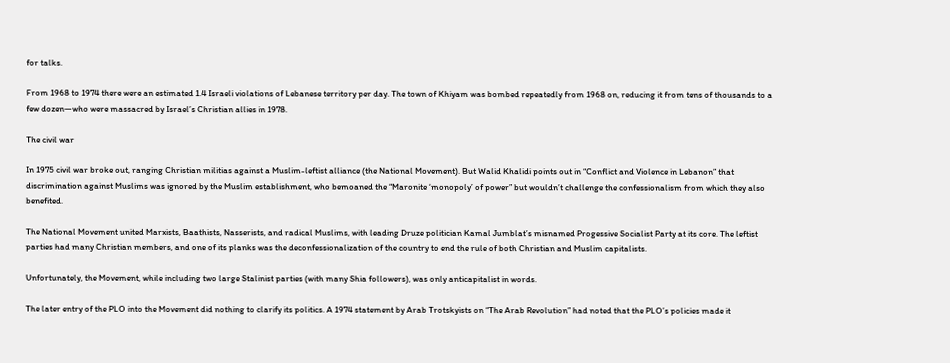for talks.

From 1968 to 1974 there were an estimated 1.4 Israeli violations of Lebanese territory per day. The town of Khiyam was bombed repeatedly from 1968 on, reducing it from tens of thousands to a few dozen—who were massacred by Israel’s Christian allies in 1978.

The civil war

In 1975 civil war broke out, ranging Christian militias against a Muslim-leftist alliance (the National Movement). But Walid Khalidi points out in “Conflict and Violence in Lebanon” that discrimination against Muslims was ignored by the Muslim establishment, who bemoaned the “Maronite ‘monopoly’ of power” but wouldn’t challenge the confessionalism from which they also benefited.

The National Movement united Marxists, Baathists, Nasserists, and radical Muslims, with leading Druze politician Kamal Jumblat’s misnamed Progessive Socialist Party at its core. The leftist parties had many Christian members, and one of its planks was the deconfessionalization of the country to end the rule of both Christian and Muslim capitalists.

Unfortunately, the Movement, while including two large Stalinist parties (with many Shia followers), was only anticapitalist in words.

The later entry of the PLO into the Movement did nothing to clarify its politics. A 1974 statement by Arab Trotskyists on “The Arab Revolution” had noted that the PLO’s policies made it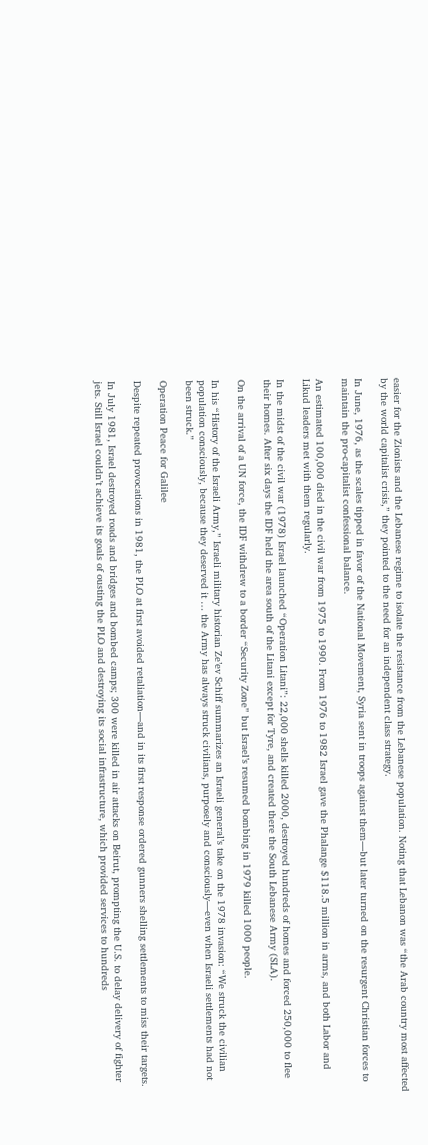easier for the Zionists and the Lebanese regime to isolate the resistance from the Lebanese population. Noting that Lebanon was “the Arab country most affected by the world capitalist crisis,” they pointed to the need for an independent class strategy.

In June, 1976, as the scales tipped in favor of the National Movement, Syria sent in troops against them—but later turned on the resurgent Christian forces to maintain the pro-capitalist confessional balance.

An estimated 100,000 died in the civil war from 1975 to 1990. From 1976 to 1982 Israel gave the Phalange $118.5 million in arms, and both Labor and Likud leaders met with them regularly.

In the midst of the civil war (1978) Israel launched “Operation Litani”: 22,000 shells killed 2000, destroyed hundreds of homes and forced 250,000 to flee their homes. After six days the IDF held the area south of the Litani except for Tyre, and created there the South Lebanese Army (SLA).

On the arrival of a UN force, the IDF withdrew to a border “Security Zone” but Israel’s resumed bombing in 1979 killed 1000 people.

In his “History of the Israeli Army,” Israeli military historian Ze’ev Schiff summarizes an Israeli general’s take on the 1978 invasion: “We struck the civilian population consciously, because they deserved it … the Army has always struck civilians, purposely and consciously—even when Israeli settlements had not been struck.”

Operation Peace for Galilee

Despite repeated provocations in 1981, the PLO at first avoided retaliation—and in its first response ordered gunners shelling settlements to miss their targets.

In July 1981, Israel destroyed roads and bridges and bombed camps; 300 were killed in air attacks on Beirut, prompting the U.S. to delay delivery of fighter jets. Still Israel couldn’t achieve its goals of ousting the PLO and destroying its social infrastructure, which provided services to hundreds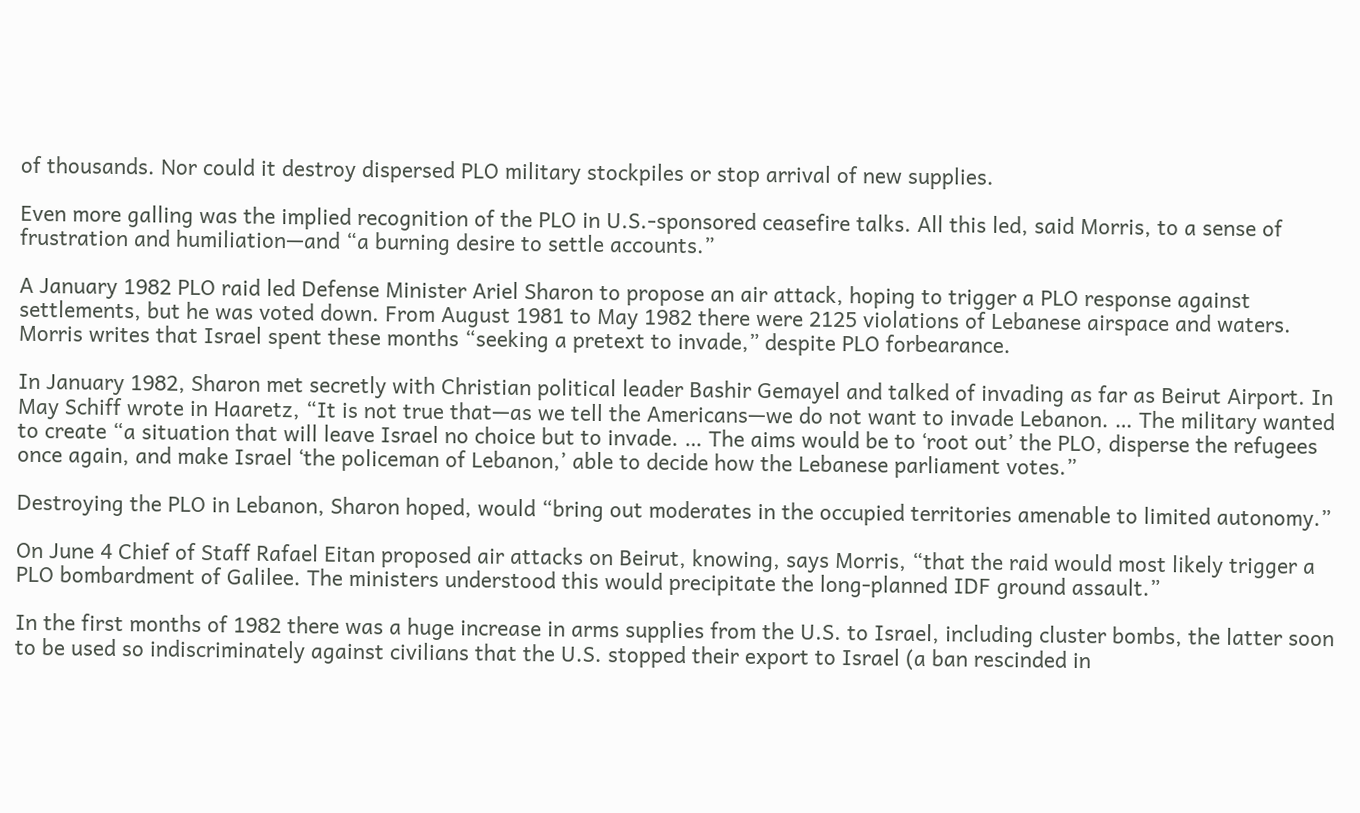of thousands. Nor could it destroy dispersed PLO military stockpiles or stop arrival of new supplies.

Even more galling was the implied recognition of the PLO in U.S.-sponsored ceasefire talks. All this led, said Morris, to a sense of frustration and humiliation—and “a burning desire to settle accounts.”

A January 1982 PLO raid led Defense Minister Ariel Sharon to propose an air attack, hoping to trigger a PLO response against settlements, but he was voted down. From August 1981 to May 1982 there were 2125 violations of Lebanese airspace and waters. Morris writes that Israel spent these months “seeking a pretext to invade,” despite PLO forbearance.

In January 1982, Sharon met secretly with Christian political leader Bashir Gemayel and talked of invading as far as Beirut Airport. In May Schiff wrote in Haaretz, “It is not true that—as we tell the Americans—we do not want to invade Lebanon. … The military wanted to create “a situation that will leave Israel no choice but to invade. … The aims would be to ‘root out’ the PLO, disperse the refugees once again, and make Israel ‘the policeman of Lebanon,’ able to decide how the Lebanese parliament votes.”

Destroying the PLO in Lebanon, Sharon hoped, would “bring out moderates in the occupied territories amenable to limited autonomy.”

On June 4 Chief of Staff Rafael Eitan proposed air attacks on Beirut, knowing, says Morris, “that the raid would most likely trigger a PLO bombardment of Galilee. The ministers understood this would precipitate the long-planned IDF ground assault.”

In the first months of 1982 there was a huge increase in arms supplies from the U.S. to Israel, including cluster bombs, the latter soon to be used so indiscriminately against civilians that the U.S. stopped their export to Israel (a ban rescinded in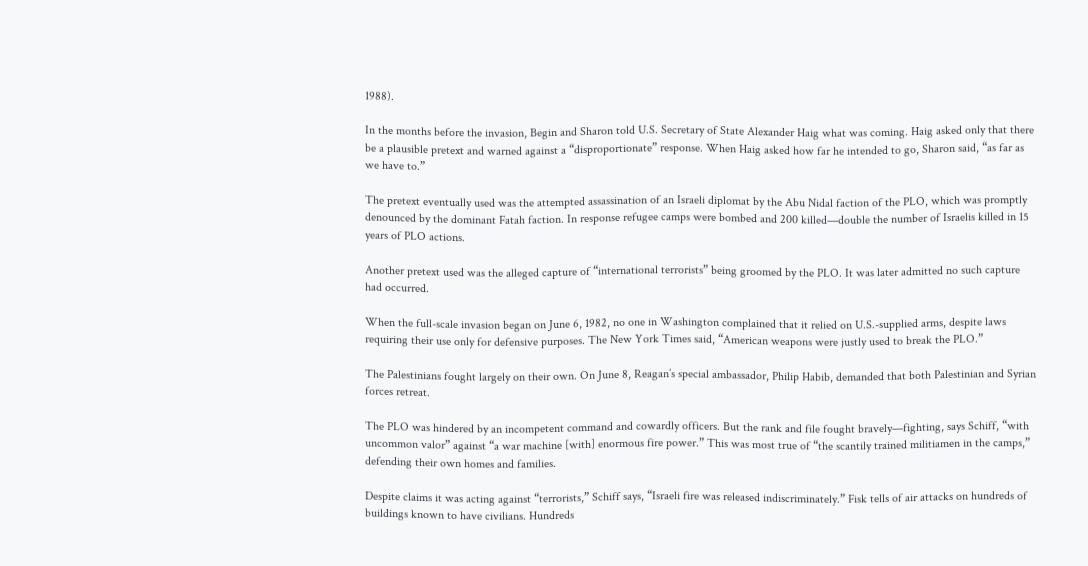1988).

In the months before the invasion, Begin and Sharon told U.S. Secretary of State Alexander Haig what was coming. Haig asked only that there be a plausible pretext and warned against a “disproportionate” response. When Haig asked how far he intended to go, Sharon said, “as far as we have to.”

The pretext eventually used was the attempted assassination of an Israeli diplomat by the Abu Nidal faction of the PLO, which was promptly denounced by the dominant Fatah faction. In response refugee camps were bombed and 200 killed—double the number of Israelis killed in 15 years of PLO actions.

Another pretext used was the alleged capture of “international terrorists” being groomed by the PLO. It was later admitted no such capture had occurred.

When the full-scale invasion began on June 6, 1982, no one in Washington complained that it relied on U.S.-supplied arms, despite laws requiring their use only for defensive purposes. The New York Times said, “American weapons were justly used to break the PLO.”

The Palestinians fought largely on their own. On June 8, Reagan’s special ambassador, Philip Habib, demanded that both Palestinian and Syrian forces retreat.

The PLO was hindered by an incompetent command and cowardly officers. But the rank and file fought bravely—fighting, says Schiff, “with uncommon valor” against “a war machine [with] enormous fire power.” This was most true of “the scantily trained militiamen in the camps,” defending their own homes and families.

Despite claims it was acting against “terrorists,” Schiff says, “Israeli fire was released indiscriminately.” Fisk tells of air attacks on hundreds of buildings known to have civilians. Hundreds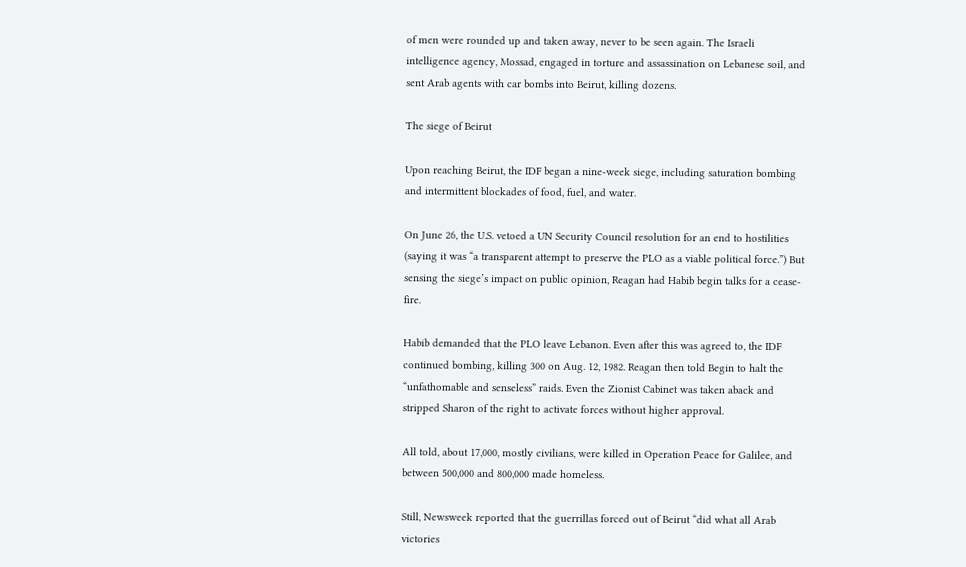of men were rounded up and taken away, never to be seen again. The Israeli intelligence agency, Mossad, engaged in torture and assassination on Lebanese soil, and sent Arab agents with car bombs into Beirut, killing dozens.

The siege of Beirut

Upon reaching Beirut, the IDF began a nine-week siege, including saturation bombing and intermittent blockades of food, fuel, and water.

On June 26, the U.S. vetoed a UN Security Council resolution for an end to hostilities (saying it was “a transparent attempt to preserve the PLO as a viable political force.”) But sensing the siege’s impact on public opinion, Reagan had Habib begin talks for a cease-fire.

Habib demanded that the PLO leave Lebanon. Even after this was agreed to, the IDF continued bombing, killing 300 on Aug. 12, 1982. Reagan then told Begin to halt the “unfathomable and senseless” raids. Even the Zionist Cabinet was taken aback and stripped Sharon of the right to activate forces without higher approval.

All told, about 17,000, mostly civilians, were killed in Operation Peace for Galilee, and between 500,000 and 800,000 made homeless.

Still, Newsweek reported that the guerrillas forced out of Beirut “did what all Arab victories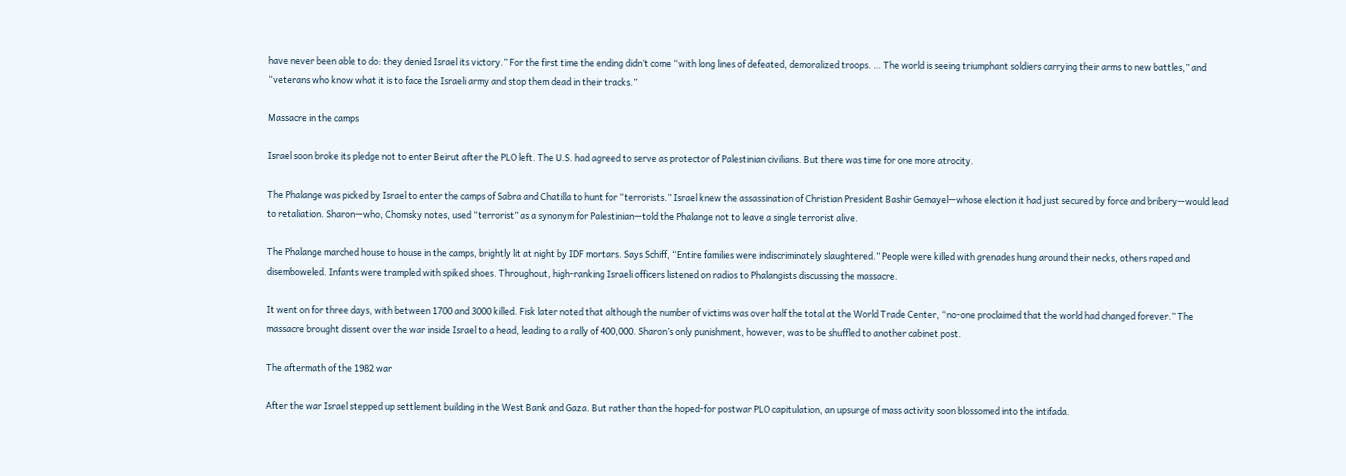have never been able to do: they denied Israel its victory.” For the first time the ending didn’t come “with long lines of defeated, demoralized troops. … The world is seeing triumphant soldiers carrying their arms to new battles,” and “veterans who know what it is to face the Israeli army and stop them dead in their tracks.”

Massacre in the camps

Israel soon broke its pledge not to enter Beirut after the PLO left. The U.S. had agreed to serve as protector of Palestinian civilians. But there was time for one more atrocity.

The Phalange was picked by Israel to enter the camps of Sabra and Chatilla to hunt for “terrorists.” Israel knew the assassination of Christian President Bashir Gemayel—whose election it had just secured by force and bribery—would lead to retaliation. Sharon—who, Chomsky notes, used “terrorist” as a synonym for Palestinian—told the Phalange not to leave a single terrorist alive.

The Phalange marched house to house in the camps, brightly lit at night by IDF mortars. Says Schiff, “Entire families were indiscriminately slaughtered.” People were killed with grenades hung around their necks, others raped and disemboweled. Infants were trampled with spiked shoes. Throughout, high-ranking Israeli officers listened on radios to Phalangists discussing the massacre.

It went on for three days, with between 1700 and 3000 killed. Fisk later noted that although the number of victims was over half the total at the World Trade Center, “no-one proclaimed that the world had changed forever.” The massacre brought dissent over the war inside Israel to a head, leading to a rally of 400,000. Sharon’s only punishment, however, was to be shuffled to another cabinet post.

The aftermath of the 1982 war

After the war Israel stepped up settlement building in the West Bank and Gaza. But rather than the hoped-for postwar PLO capitulation, an upsurge of mass activity soon blossomed into the intifada.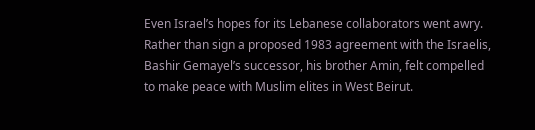Even Israel’s hopes for its Lebanese collaborators went awry. Rather than sign a proposed 1983 agreement with the Israelis, Bashir Gemayel’s successor, his brother Amin, felt compelled to make peace with Muslim elites in West Beirut.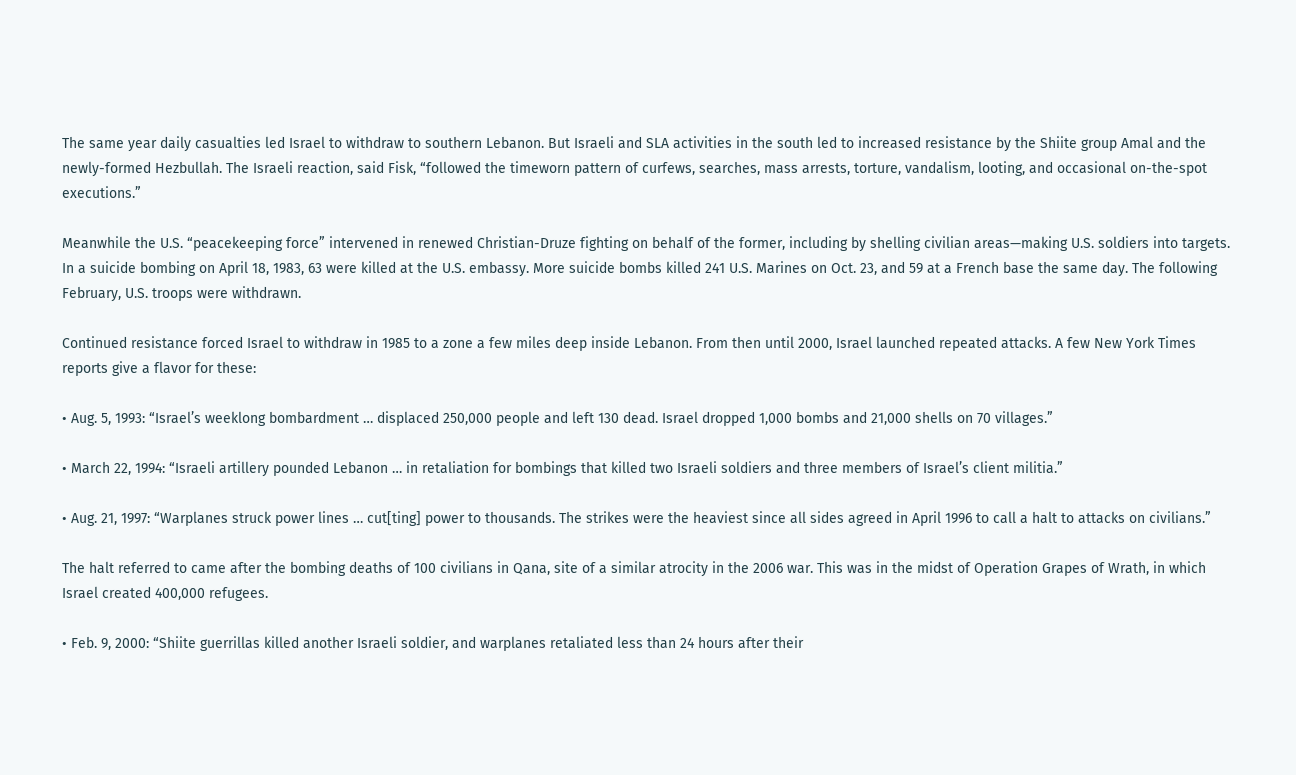The same year daily casualties led Israel to withdraw to southern Lebanon. But Israeli and SLA activities in the south led to increased resistance by the Shiite group Amal and the newly-formed Hezbullah. The Israeli reaction, said Fisk, “followed the timeworn pattern of curfews, searches, mass arrests, torture, vandalism, looting, and occasional on-the-spot executions.”

Meanwhile the U.S. “peacekeeping force” intervened in renewed Christian-Druze fighting on behalf of the former, including by shelling civilian areas—making U.S. soldiers into targets. In a suicide bombing on April 18, 1983, 63 were killed at the U.S. embassy. More suicide bombs killed 241 U.S. Marines on Oct. 23, and 59 at a French base the same day. The following February, U.S. troops were withdrawn.

Continued resistance forced Israel to withdraw in 1985 to a zone a few miles deep inside Lebanon. From then until 2000, Israel launched repeated attacks. A few New York Times reports give a flavor for these:

• Aug. 5, 1993: “Israel’s weeklong bombardment … displaced 250,000 people and left 130 dead. Israel dropped 1,000 bombs and 21,000 shells on 70 villages.”

• March 22, 1994: “Israeli artillery pounded Lebanon … in retaliation for bombings that killed two Israeli soldiers and three members of Israel’s client militia.”

• Aug. 21, 1997: “Warplanes struck power lines … cut[ting] power to thousands. The strikes were the heaviest since all sides agreed in April 1996 to call a halt to attacks on civilians.”

The halt referred to came after the bombing deaths of 100 civilians in Qana, site of a similar atrocity in the 2006 war. This was in the midst of Operation Grapes of Wrath, in which Israel created 400,000 refugees.

• Feb. 9, 2000: “Shiite guerrillas killed another Israeli soldier, and warplanes retaliated less than 24 hours after their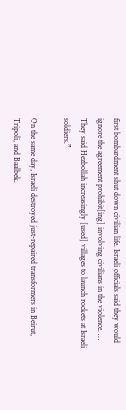first bombardment shut down civilian life. Israeli officials said they would ignore the agreement prohibit[ing] involving civilians in the violence. … They said Hezbollah increasingly [used] villages to launch rockets at Israeli soldiers.”

On the same day, Israeli destroyed just-repaired transformers in Beirut, Tripoli, and Baalbek.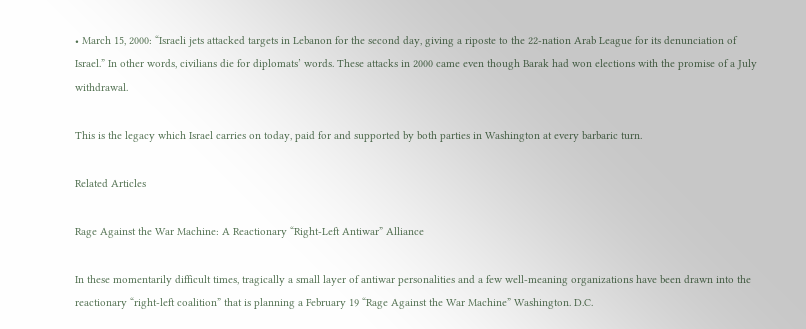• March 15, 2000: “Israeli jets attacked targets in Lebanon for the second day, giving a riposte to the 22-nation Arab League for its denunciation of Israel.” In other words, civilians die for diplomats’ words. These attacks in 2000 came even though Barak had won elections with the promise of a July withdrawal.

This is the legacy which Israel carries on today, paid for and supported by both parties in Washington at every barbaric turn.

Related Articles

Rage Against the War Machine: A Reactionary “Right-Left Antiwar” Alliance

In these momentarily difficult times, tragically a small layer of antiwar personalities and a few well-meaning organizations have been drawn into the reactionary “right-left coalition” that is planning a February 19 “Rage Against the War Machine” Washington. D.C.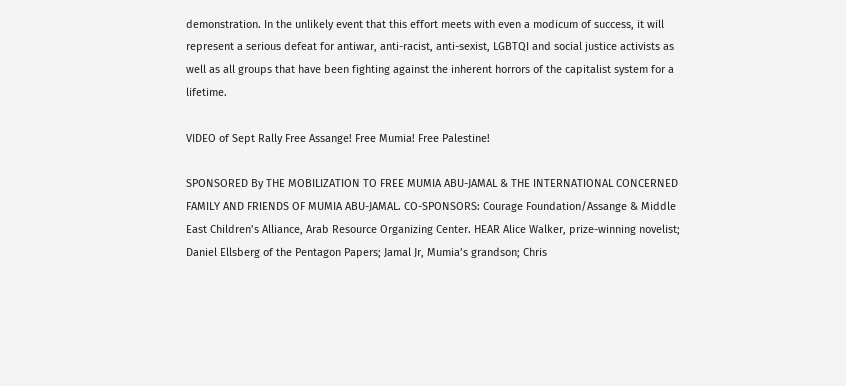demonstration. In the unlikely event that this effort meets with even a modicum of success, it will represent a serious defeat for antiwar, anti-racist, anti-sexist, LGBTQI and social justice activists as well as all groups that have been fighting against the inherent horrors of the capitalist system for a lifetime.

VIDEO of Sept Rally Free Assange! Free Mumia! Free Palestine!

SPONSORED By THE MOBILIZATION TO FREE MUMIA ABU-JAMAL & THE INTERNATIONAL CONCERNED FAMILY AND FRIENDS OF MUMIA ABU-JAMAL. CO-SPONSORS: Courage Foundation/Assange & Middle East Children’s Alliance, Arab Resource Organizing Center. HEAR Alice Walker, prize-winning novelist; Daniel Ellsberg of the Pentagon Papers; Jamal Jr, Mumia’s grandson; Chris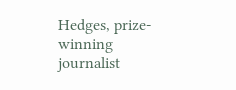Hedges, prize-winning journalist